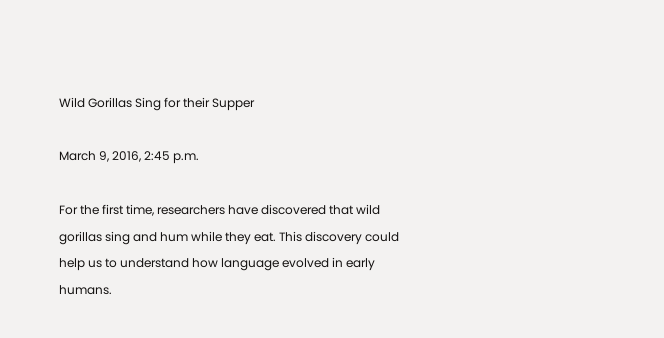Wild Gorillas Sing for their Supper

March 9, 2016, 2:45 p.m.

For the first time, researchers have discovered that wild gorillas sing and hum while they eat. This discovery could help us to understand how language evolved in early humans.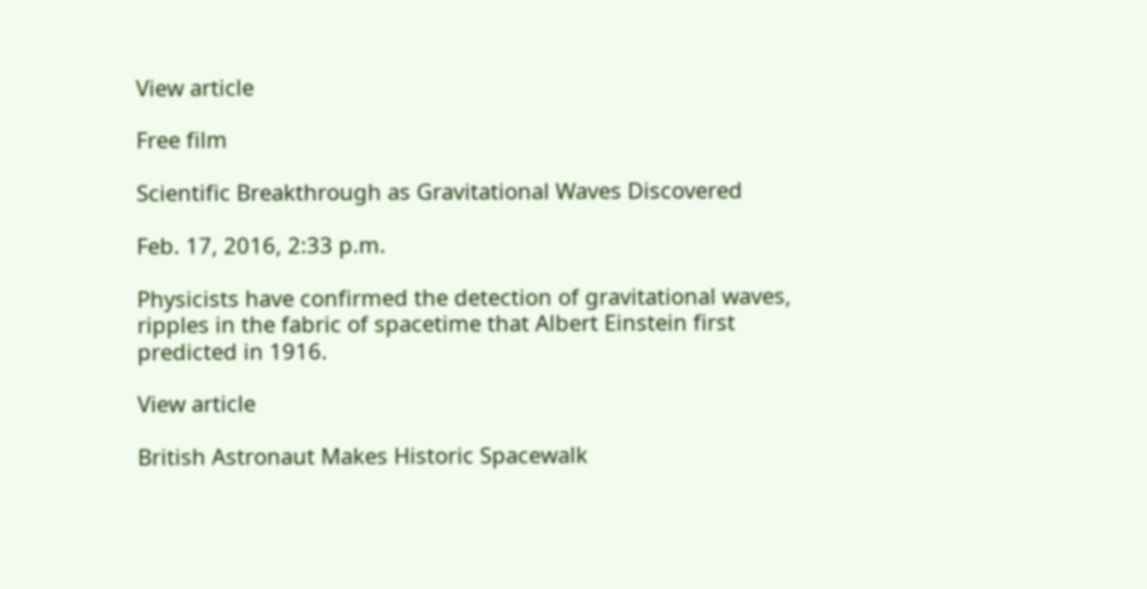View article

Free film

Scientific Breakthrough as Gravitational Waves Discovered

Feb. 17, 2016, 2:33 p.m.

Physicists have confirmed the detection of gravitational waves, ripples in the fabric of spacetime that Albert Einstein first predicted in 1916.

View article

British Astronaut Makes Historic Spacewalk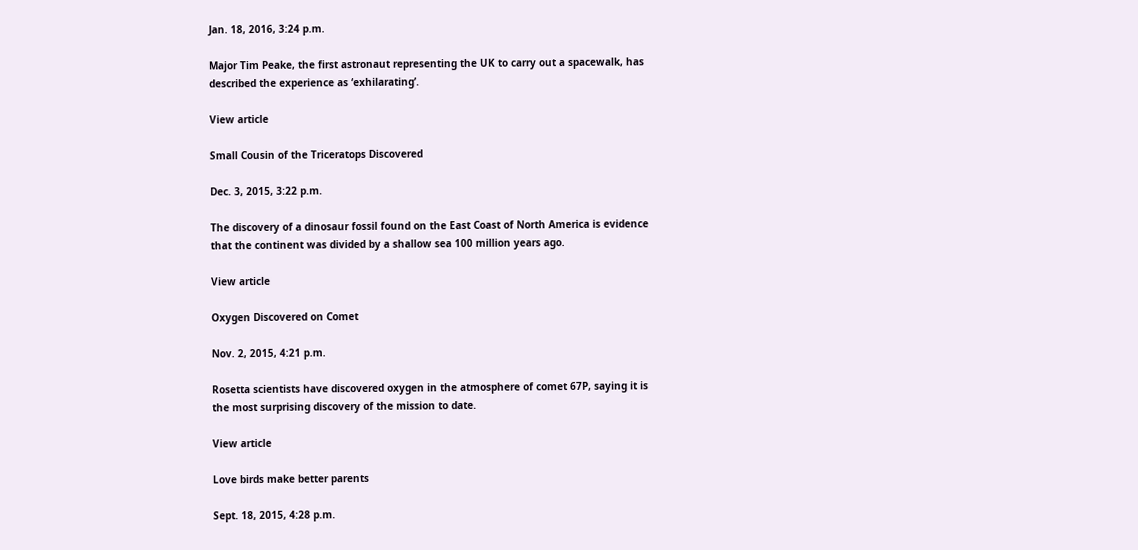Jan. 18, 2016, 3:24 p.m.

Major Tim Peake, the first astronaut representing the UK to carry out a spacewalk, has described the experience as ‘exhilarating’.

View article

Small Cousin of the Triceratops Discovered

Dec. 3, 2015, 3:22 p.m.

The discovery of a dinosaur fossil found on the East Coast of North America is evidence that the continent was divided by a shallow sea 100 million years ago.

View article

Oxygen Discovered on Comet

Nov. 2, 2015, 4:21 p.m.

Rosetta scientists have discovered oxygen in the atmosphere of comet 67P, saying it is the most surprising discovery of the mission to date.

View article

Love birds make better parents

Sept. 18, 2015, 4:28 p.m.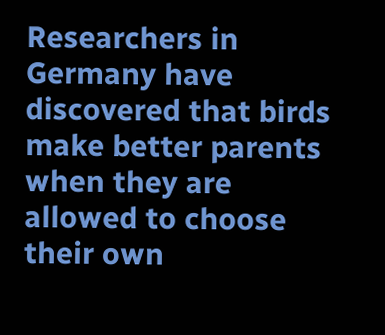Researchers in Germany have discovered that birds make better parents when they are allowed to choose their own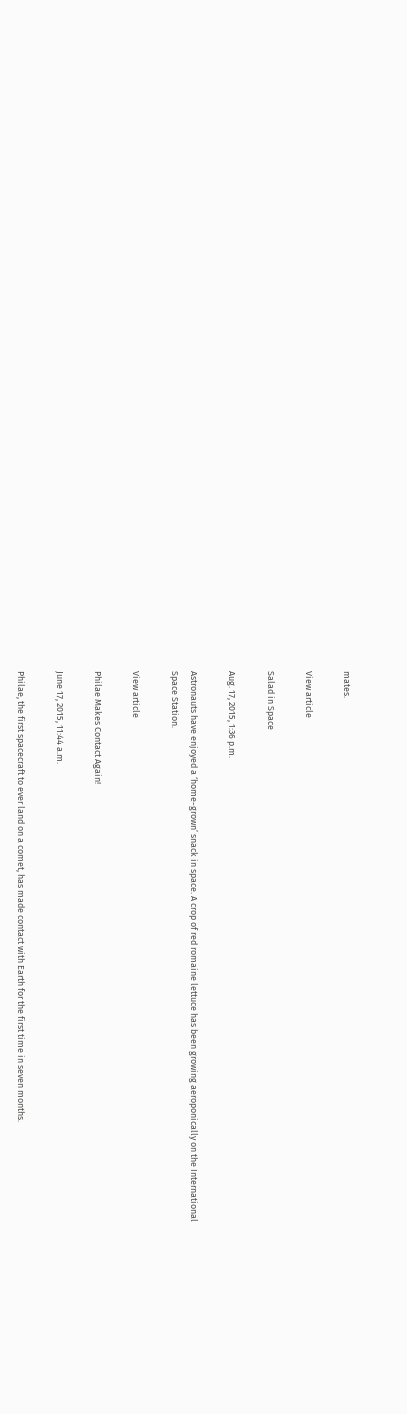mates.

View article

Salad in Space

Aug. 17, 2015, 1:36 p.m.

Astronauts have enjoyed a ‘home-grown’ snack in space. A crop of red romaine lettuce has been growing aeroponically on the International Space Station.

View article

Philae Makes Contact Again!

June 17, 2015, 11:44 a.m.

Philae, the first spacecraft to ever land on a comet, has made contact with Earth for the first time in seven months.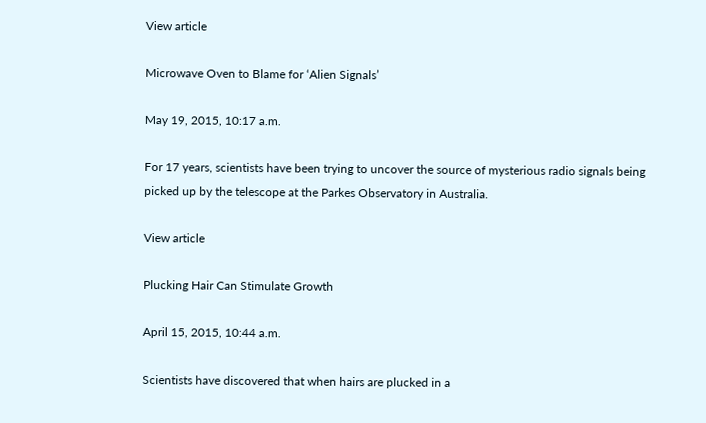View article

Microwave Oven to Blame for ‘Alien Signals’

May 19, 2015, 10:17 a.m.

For 17 years, scientists have been trying to uncover the source of mysterious radio signals being picked up by the telescope at the Parkes Observatory in Australia.

View article

Plucking Hair Can Stimulate Growth

April 15, 2015, 10:44 a.m.

Scientists have discovered that when hairs are plucked in a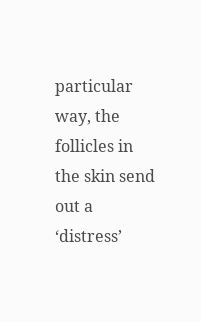particular way, the follicles in the skin send out a ‘distress’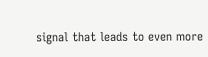signal that leads to even more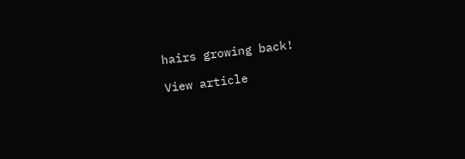hairs growing back!

View article